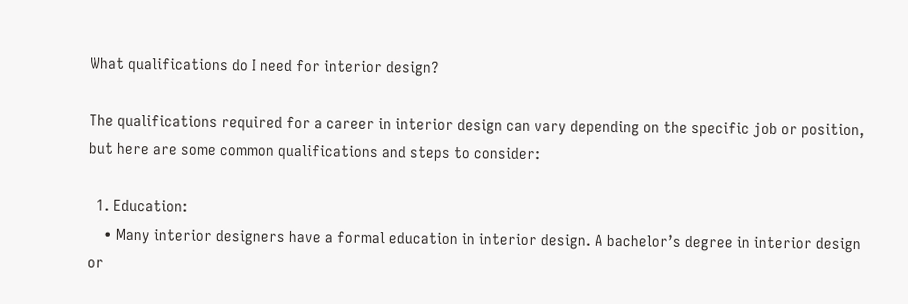What qualifications do I need for interior design?

The qualifications required for a career in interior design can vary depending on the specific job or position, but here are some common qualifications and steps to consider:

  1. Education:
    • Many interior designers have a formal education in interior design. A bachelor’s degree in interior design or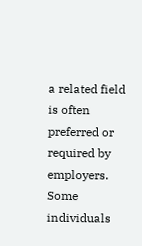a related field is often preferred or required by employers. Some individuals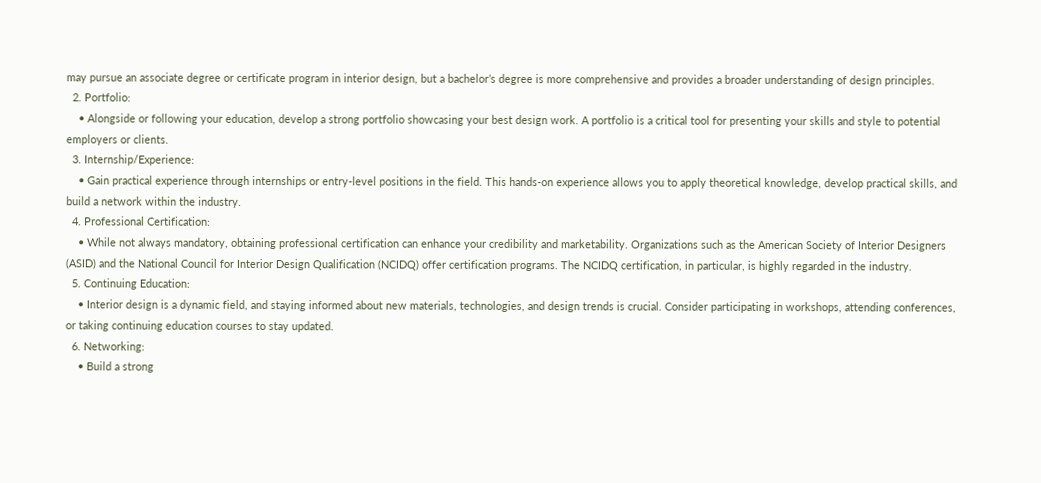may pursue an associate degree or certificate program in interior design, but a bachelor’s degree is more comprehensive and provides a broader understanding of design principles.
  2. Portfolio:
    • Alongside or following your education, develop a strong portfolio showcasing your best design work. A portfolio is a critical tool for presenting your skills and style to potential employers or clients.
  3. Internship/Experience:
    • Gain practical experience through internships or entry-level positions in the field. This hands-on experience allows you to apply theoretical knowledge, develop practical skills, and build a network within the industry.
  4. Professional Certification:
    • While not always mandatory, obtaining professional certification can enhance your credibility and marketability. Organizations such as the American Society of Interior Designers (ASID) and the National Council for Interior Design Qualification (NCIDQ) offer certification programs. The NCIDQ certification, in particular, is highly regarded in the industry.
  5. Continuing Education:
    • Interior design is a dynamic field, and staying informed about new materials, technologies, and design trends is crucial. Consider participating in workshops, attending conferences, or taking continuing education courses to stay updated.
  6. Networking:
    • Build a strong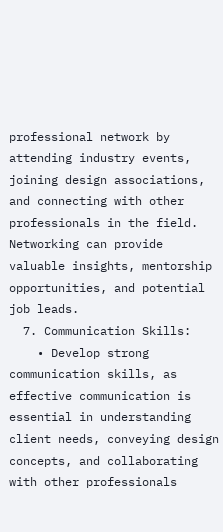professional network by attending industry events, joining design associations, and connecting with other professionals in the field. Networking can provide valuable insights, mentorship opportunities, and potential job leads.
  7. Communication Skills:
    • Develop strong communication skills, as effective communication is essential in understanding client needs, conveying design concepts, and collaborating with other professionals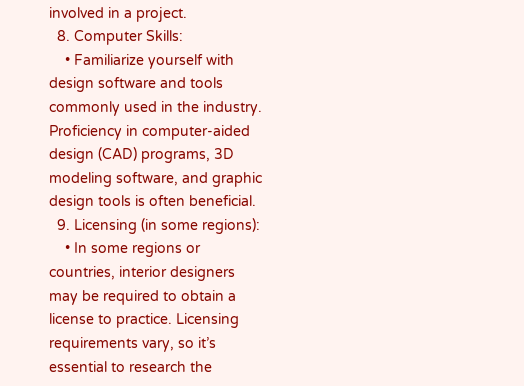involved in a project.
  8. Computer Skills:
    • Familiarize yourself with design software and tools commonly used in the industry. Proficiency in computer-aided design (CAD) programs, 3D modeling software, and graphic design tools is often beneficial.
  9. Licensing (in some regions):
    • In some regions or countries, interior designers may be required to obtain a license to practice. Licensing requirements vary, so it’s essential to research the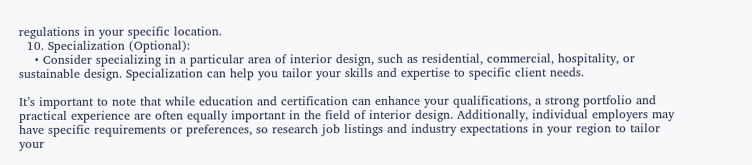regulations in your specific location.
  10. Specialization (Optional):
    • Consider specializing in a particular area of interior design, such as residential, commercial, hospitality, or sustainable design. Specialization can help you tailor your skills and expertise to specific client needs.

It’s important to note that while education and certification can enhance your qualifications, a strong portfolio and practical experience are often equally important in the field of interior design. Additionally, individual employers may have specific requirements or preferences, so research job listings and industry expectations in your region to tailor your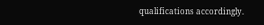qualifications accordingly.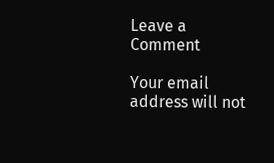Leave a Comment

Your email address will not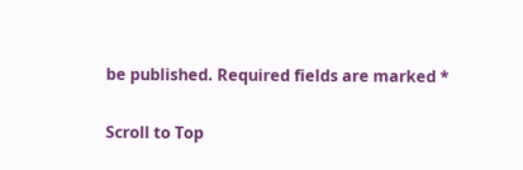be published. Required fields are marked *

Scroll to Top